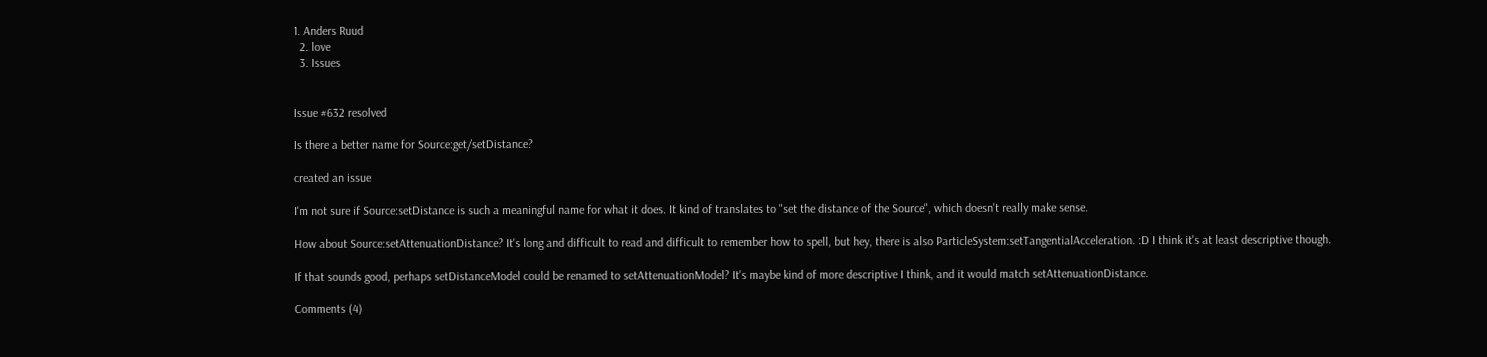1. Anders Ruud
  2. love
  3. Issues


Issue #632 resolved

Is there a better name for Source:get/setDistance?

created an issue

I'm not sure if Source:setDistance is such a meaningful name for what it does. It kind of translates to "set the distance of the Source", which doesn't really make sense.

How about Source:setAttenuationDistance? It's long and difficult to read and difficult to remember how to spell, but hey, there is also ParticleSystem:setTangentialAcceleration. :D I think it's at least descriptive though.

If that sounds good, perhaps setDistanceModel could be renamed to setAttenuationModel? It's maybe kind of more descriptive I think, and it would match setAttenuationDistance.

Comments (4)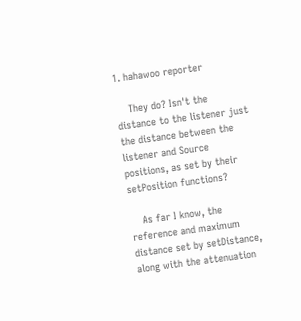1. hahawoo reporter

    They do? Isn't the distance to the listener just the distance between the listener and Source positions, as set by their setPosition functions?

    As far I know, the reference and maximum distance set by setDistance, along with the attenuation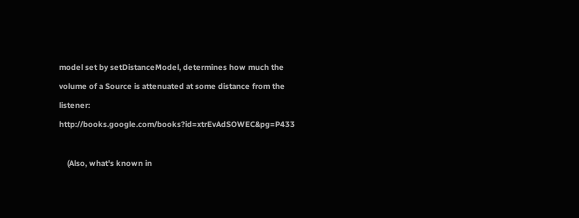model set by setDistanceModel, determines how much the volume of a Source is attenuated at some distance from the listener: http://books.google.com/books?id=xtrEvAdSOWEC&pg=P433

    (Also, what's known in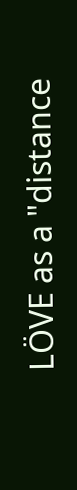LÖVE as a "distance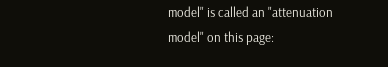model" is called an "attenuation model" on this page: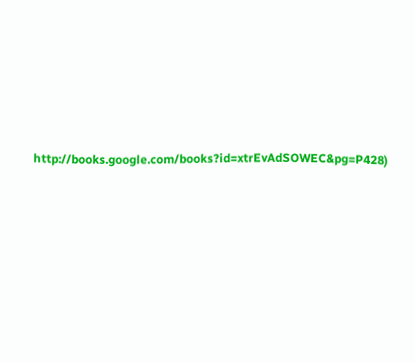http://books.google.com/books?id=xtrEvAdSOWEC&pg=P428)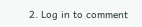2. Log in to comment